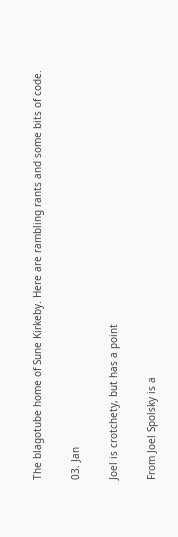The blagotube home of Sune Kirkeby. Here are rambling rants and some bits of code.

03. Jan

Joel is crotchety, but has a point

From Joel Spolsky is a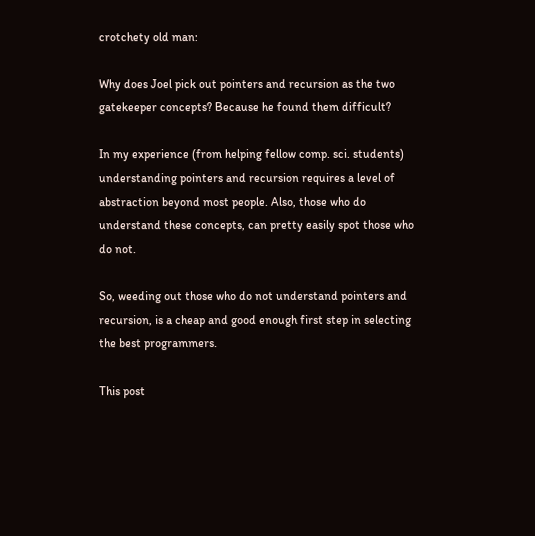crotchety old man:

Why does Joel pick out pointers and recursion as the two gatekeeper concepts? Because he found them difficult?

In my experience (from helping fellow comp. sci. students) understanding pointers and recursion requires a level of abstraction beyond most people. Also, those who do understand these concepts, can pretty easily spot those who do not.

So, weeding out those who do not understand pointers and recursion, is a cheap and good enough first step in selecting the best programmers.

This post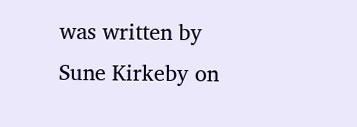was written by Sune Kirkeby on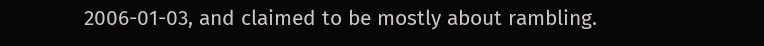2006-01-03, and claimed to be mostly about rambling.